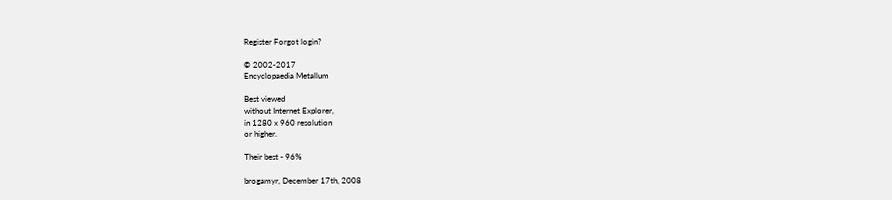Register Forgot login?

© 2002-2017
Encyclopaedia Metallum

Best viewed
without Internet Explorer,
in 1280 x 960 resolution
or higher.

Their best - 96%

brogamyr, December 17th, 2008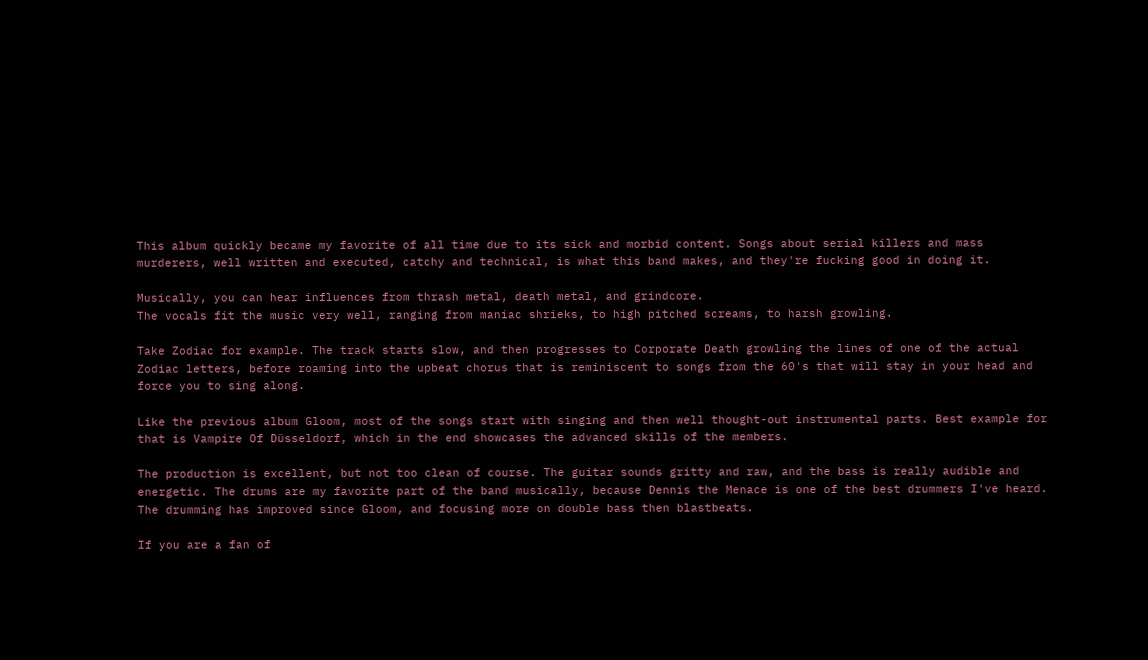This album quickly became my favorite of all time due to its sick and morbid content. Songs about serial killers and mass murderers, well written and executed, catchy and technical, is what this band makes, and they're fucking good in doing it.

Musically, you can hear influences from thrash metal, death metal, and grindcore.
The vocals fit the music very well, ranging from maniac shrieks, to high pitched screams, to harsh growling.

Take Zodiac for example. The track starts slow, and then progresses to Corporate Death growling the lines of one of the actual Zodiac letters, before roaming into the upbeat chorus that is reminiscent to songs from the 60's that will stay in your head and force you to sing along.

Like the previous album Gloom, most of the songs start with singing and then well thought-out instrumental parts. Best example for that is Vampire Of Düsseldorf, which in the end showcases the advanced skills of the members.

The production is excellent, but not too clean of course. The guitar sounds gritty and raw, and the bass is really audible and energetic. The drums are my favorite part of the band musically, because Dennis the Menace is one of the best drummers I've heard. The drumming has improved since Gloom, and focusing more on double bass then blastbeats.

If you are a fan of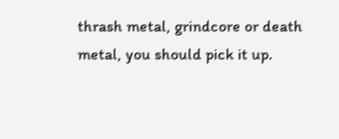thrash metal, grindcore or death metal, you should pick it up.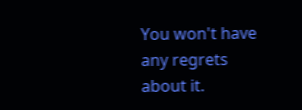You won't have any regrets about it.